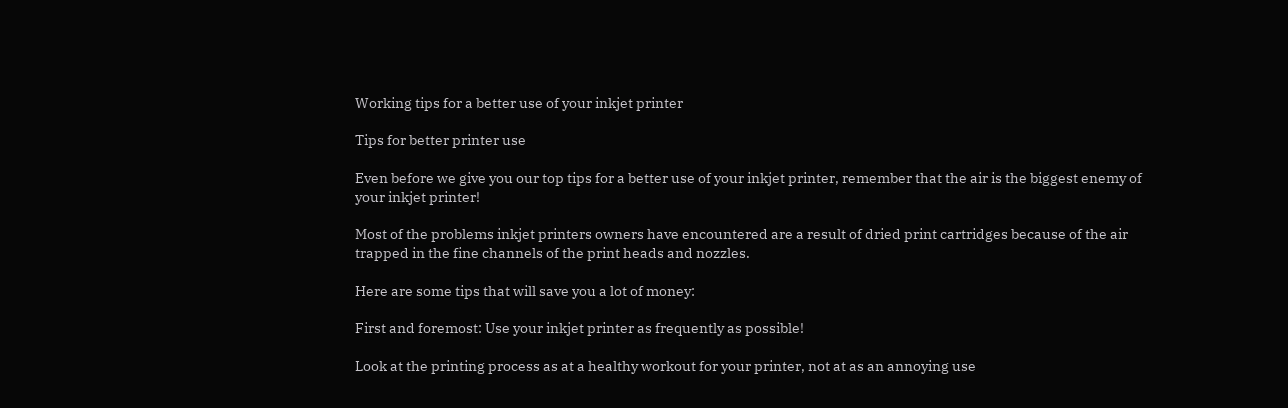Working tips for a better use of your inkjet printer

Tips for better printer use

Even before we give you our top tips for a better use of your inkjet printer, remember that the air is the biggest enemy of your inkjet printer!

Most of the problems inkjet printers owners have encountered are a result of dried print cartridges because of the air trapped in the fine channels of the print heads and nozzles.

Here are some tips that will save you a lot of money:

First and foremost: Use your inkjet printer as frequently as possible!

Look at the printing process as at a healthy workout for your printer, not at as an annoying use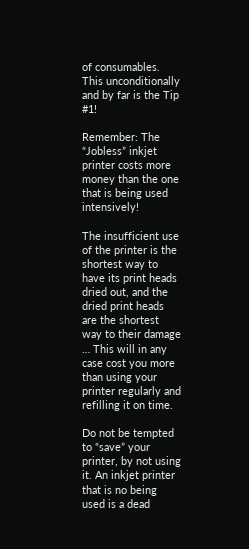of consumables. This unconditionally and by far is the Tip #1!

Remember: The “Jobless” inkjet printer costs more money than the one that is being used intensively!

The insufficient use of the printer is the shortest way to have its print heads dried out, and the dried print heads are the shortest way to their damage … This will in any case cost you more than using your printer regularly and refilling it on time.

Do not be tempted to “save” your printer, by not using it. An inkjet printer that is no being used is a dead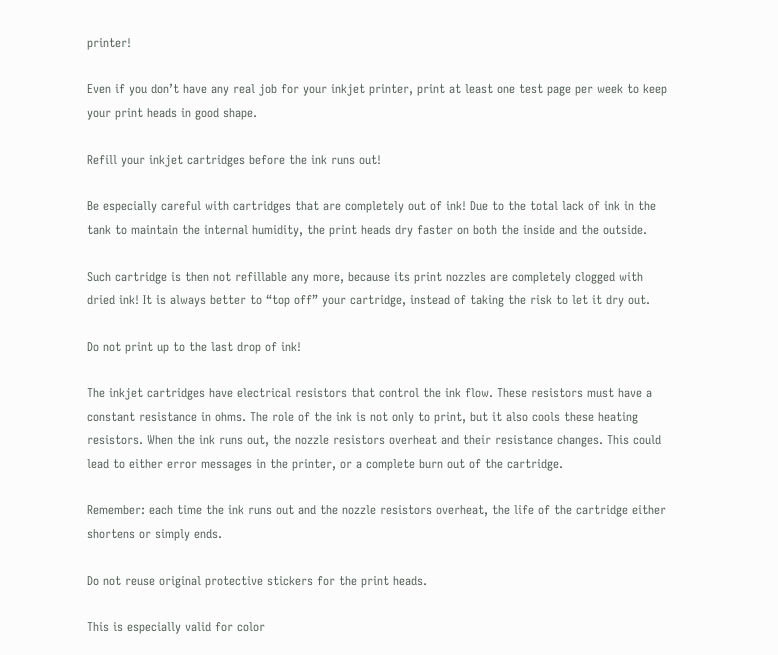printer!

Even if you don’t have any real job for your inkjet printer, print at least one test page per week to keep your print heads in good shape.

Refill your inkjet cartridges before the ink runs out!

Be especially careful with cartridges that are completely out of ink! Due to the total lack of ink in the tank to maintain the internal humidity, the print heads dry faster on both the inside and the outside.

Such cartridge is then not refillable any more, because its print nozzles are completely clogged with dried ink! It is always better to “top off” your cartridge, instead of taking the risk to let it dry out.

Do not print up to the last drop of ink!

The inkjet cartridges have electrical resistors that control the ink flow. These resistors must have a constant resistance in ohms. The role of the ink is not only to print, but it also cools these heating resistors. When the ink runs out, the nozzle resistors overheat and their resistance changes. This could lead to either error messages in the printer, or a complete burn out of the cartridge.

Remember: each time the ink runs out and the nozzle resistors overheat, the life of the cartridge either shortens or simply ends.

Do not reuse original protective stickers for the print heads.

This is especially valid for color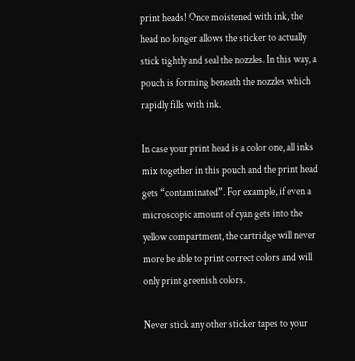print heads! Once moistened with ink, the head no longer allows the sticker to actually stick tightly and seal the nozzles. In this way, a pouch is forming beneath the nozzles which rapidly fills with ink.

In case your print head is a color one, all inks mix together in this pouch and the print head gets “contaminated”. For example, if even a microscopic amount of cyan gets into the yellow compartment, the cartridge will never more be able to print correct colors and will only print greenish colors.

Never stick any other sticker tapes to your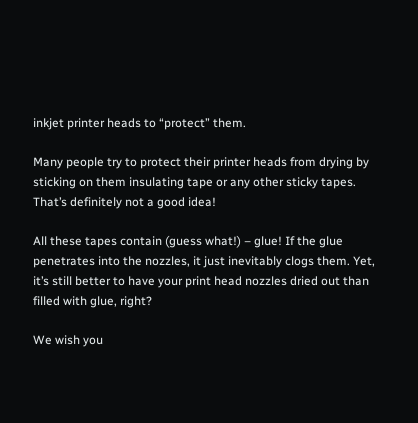inkjet printer heads to “protect” them.

Many people try to protect their printer heads from drying by sticking on them insulating tape or any other sticky tapes. That’s definitely not a good idea!

All these tapes contain (guess what!) – glue! If the glue penetrates into the nozzles, it just inevitably clogs them. Yet, it’s still better to have your print head nozzles dried out than filled with glue, right?

We wish you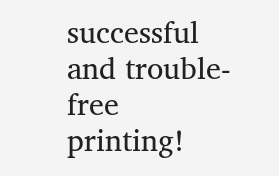successful and trouble-free printing!